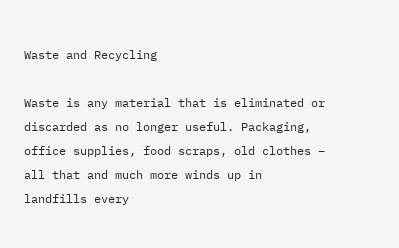Waste and Recycling

Waste is any material that is eliminated or discarded as no longer useful. Packaging, office supplies, food scraps, old clothes – all that and much more winds up in landfills every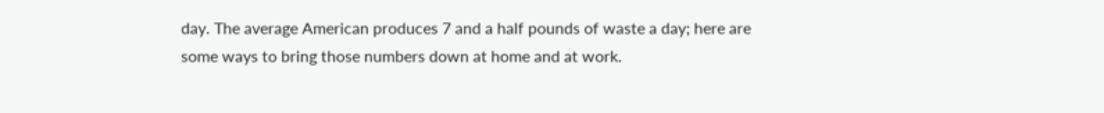day. The average American produces 7 and a half pounds of waste a day; here are some ways to bring those numbers down at home and at work.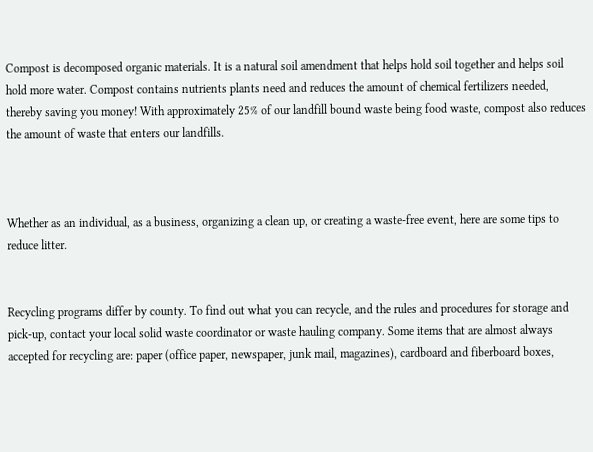Compost is decomposed organic materials. It is a natural soil amendment that helps hold soil together and helps soil hold more water. Compost contains nutrients plants need and reduces the amount of chemical fertilizers needed, thereby saving you money! With approximately 25% of our landfill bound waste being food waste, compost also reduces the amount of waste that enters our landfills.



Whether as an individual, as a business, organizing a clean up, or creating a waste-free event, here are some tips to reduce litter.


Recycling programs differ by county. To find out what you can recycle, and the rules and procedures for storage and pick-up, contact your local solid waste coordinator or waste hauling company. Some items that are almost always accepted for recycling are: paper (office paper, newspaper, junk mail, magazines), cardboard and fiberboard boxes,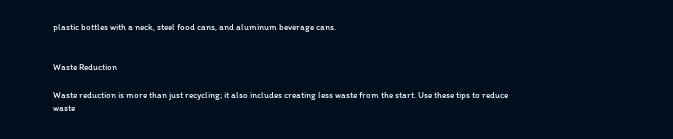plastic bottles with a neck, steel food cans, and aluminum beverage cans.


Waste Reduction

Waste reduction is more than just recycling; it also includes creating less waste from the start. Use these tips to reduce waste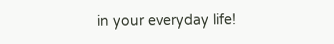in your everyday life!